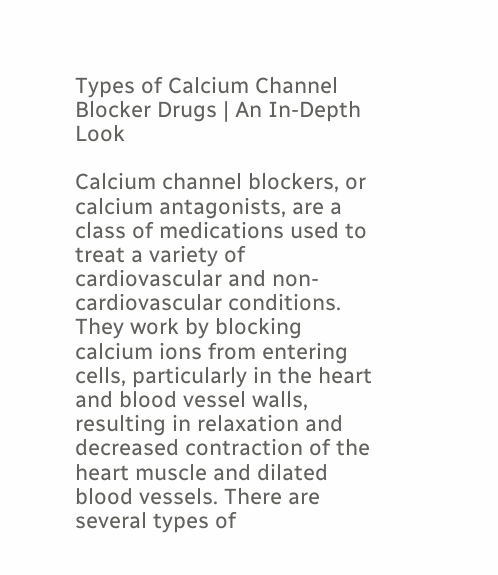Types of Calcium Channel Blocker Drugs | An In-Depth Look

Calcium channel blockers, or calcium antagonists, are a class of medications used to treat a variety of cardiovascular and non-cardiovascular conditions. They work by blocking calcium ions from entering cells, particularly in the heart and blood vessel walls, resulting in relaxation and decreased contraction of the heart muscle and dilated blood vessels. There are several types of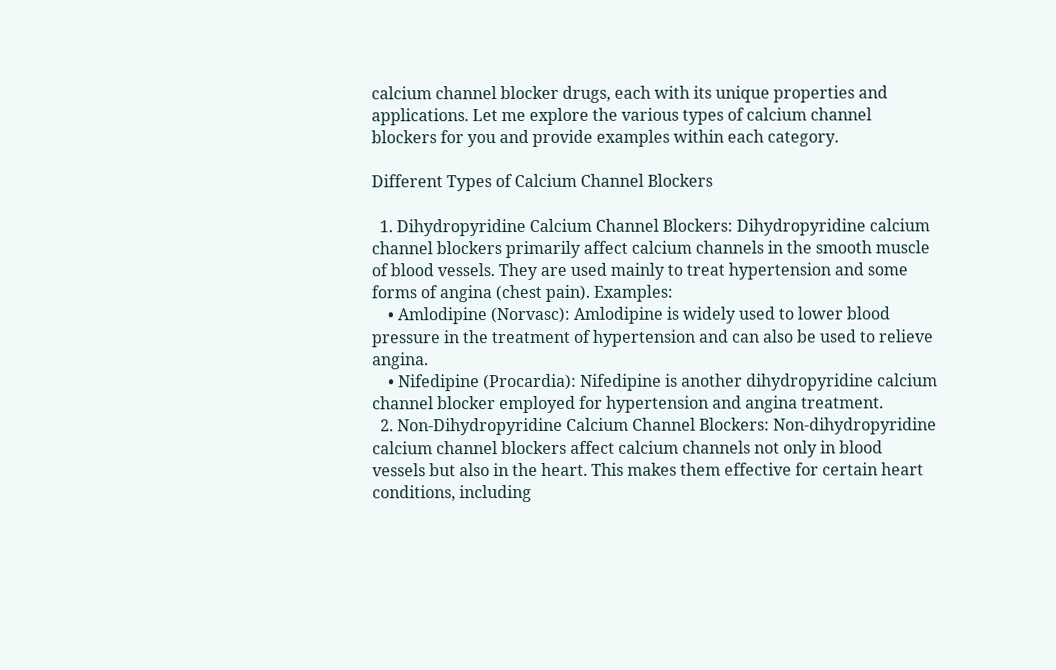calcium channel blocker drugs, each with its unique properties and applications. Let me explore the various types of calcium channel blockers for you and provide examples within each category.

Different Types of Calcium Channel Blockers

  1. Dihydropyridine Calcium Channel Blockers: Dihydropyridine calcium channel blockers primarily affect calcium channels in the smooth muscle of blood vessels. They are used mainly to treat hypertension and some forms of angina (chest pain). Examples:
    • Amlodipine (Norvasc): Amlodipine is widely used to lower blood pressure in the treatment of hypertension and can also be used to relieve angina.
    • Nifedipine (Procardia): Nifedipine is another dihydropyridine calcium channel blocker employed for hypertension and angina treatment.
  2. Non-Dihydropyridine Calcium Channel Blockers: Non-dihydropyridine calcium channel blockers affect calcium channels not only in blood vessels but also in the heart. This makes them effective for certain heart conditions, including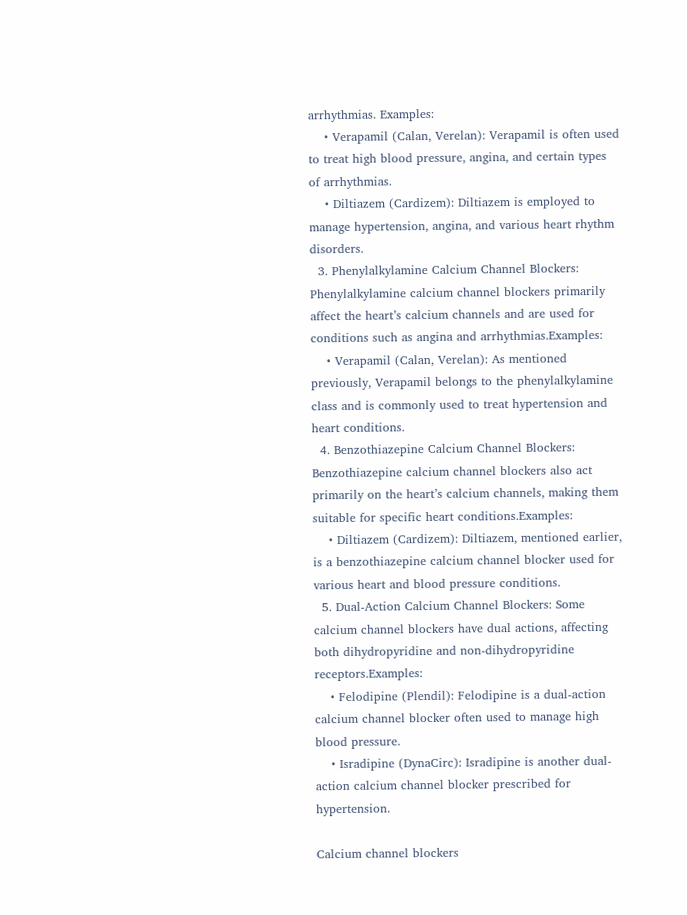arrhythmias. Examples:
    • Verapamil (Calan, Verelan): Verapamil is often used to treat high blood pressure, angina, and certain types of arrhythmias.
    • Diltiazem (Cardizem): Diltiazem is employed to manage hypertension, angina, and various heart rhythm disorders.
  3. Phenylalkylamine Calcium Channel Blockers: Phenylalkylamine calcium channel blockers primarily affect the heart’s calcium channels and are used for conditions such as angina and arrhythmias.Examples:
    • Verapamil (Calan, Verelan): As mentioned previously, Verapamil belongs to the phenylalkylamine class and is commonly used to treat hypertension and heart conditions.
  4. Benzothiazepine Calcium Channel Blockers: Benzothiazepine calcium channel blockers also act primarily on the heart’s calcium channels, making them suitable for specific heart conditions.Examples:
    • Diltiazem (Cardizem): Diltiazem, mentioned earlier, is a benzothiazepine calcium channel blocker used for various heart and blood pressure conditions.
  5. Dual-Action Calcium Channel Blockers: Some calcium channel blockers have dual actions, affecting both dihydropyridine and non-dihydropyridine receptors.Examples:
    • Felodipine (Plendil): Felodipine is a dual-action calcium channel blocker often used to manage high blood pressure.
    • Isradipine (DynaCirc): Isradipine is another dual-action calcium channel blocker prescribed for hypertension.

Calcium channel blockers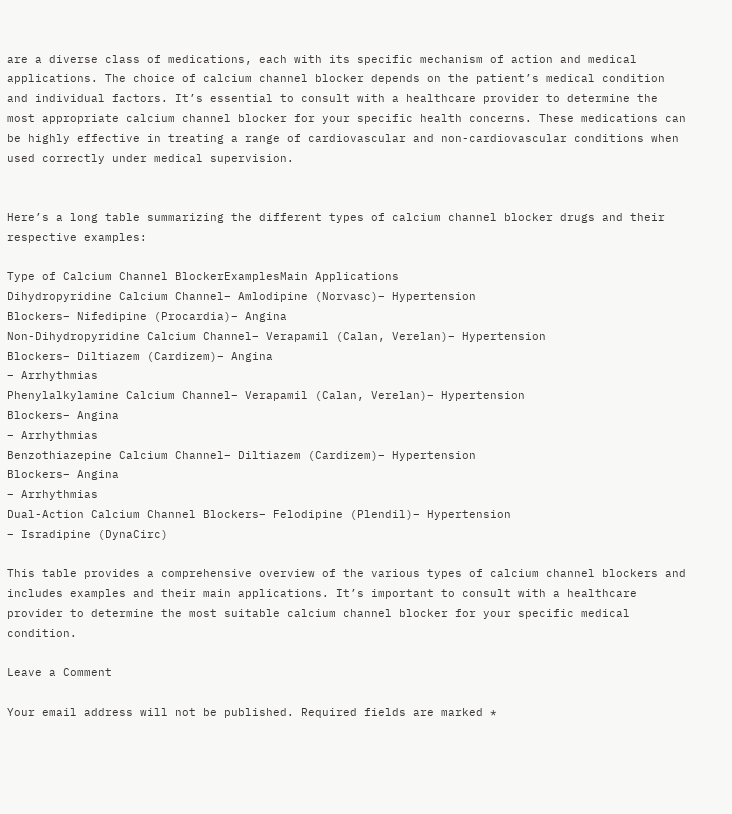are a diverse class of medications, each with its specific mechanism of action and medical applications. The choice of calcium channel blocker depends on the patient’s medical condition and individual factors. It’s essential to consult with a healthcare provider to determine the most appropriate calcium channel blocker for your specific health concerns. These medications can be highly effective in treating a range of cardiovascular and non-cardiovascular conditions when used correctly under medical supervision.


Here’s a long table summarizing the different types of calcium channel blocker drugs and their respective examples:

Type of Calcium Channel BlockerExamplesMain Applications
Dihydropyridine Calcium Channel– Amlodipine (Norvasc)– Hypertension
Blockers– Nifedipine (Procardia)– Angina
Non-Dihydropyridine Calcium Channel– Verapamil (Calan, Verelan)– Hypertension
Blockers– Diltiazem (Cardizem)– Angina
– Arrhythmias
Phenylalkylamine Calcium Channel– Verapamil (Calan, Verelan)– Hypertension
Blockers– Angina
– Arrhythmias
Benzothiazepine Calcium Channel– Diltiazem (Cardizem)– Hypertension
Blockers– Angina
– Arrhythmias
Dual-Action Calcium Channel Blockers– Felodipine (Plendil)– Hypertension
– Isradipine (DynaCirc)

This table provides a comprehensive overview of the various types of calcium channel blockers and includes examples and their main applications. It’s important to consult with a healthcare provider to determine the most suitable calcium channel blocker for your specific medical condition.

Leave a Comment

Your email address will not be published. Required fields are marked *